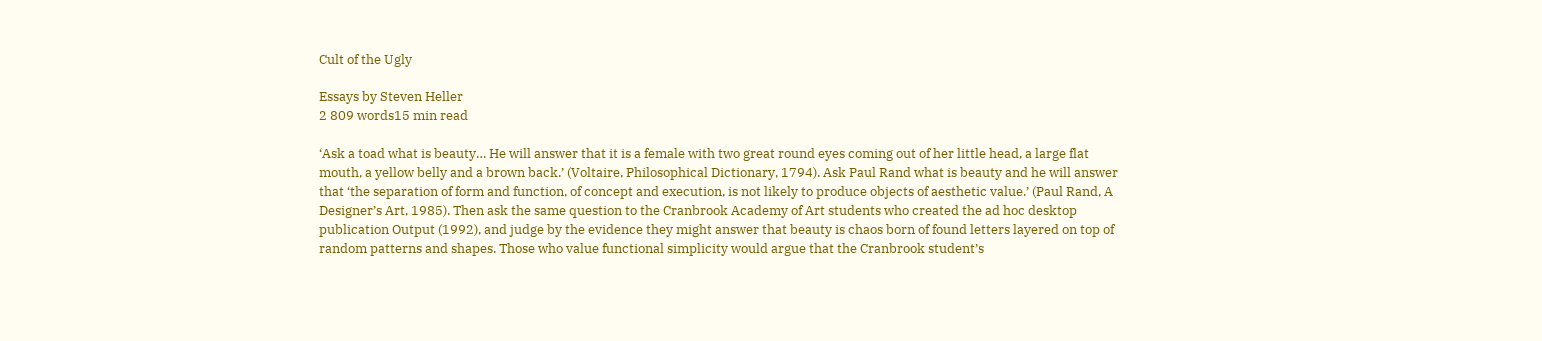Cult of the Ugly

Essays by Steven Heller
2 809 words15 min read

‘Ask a toad what is beauty… He will answer that it is a female with two great round eyes coming out of her little head, a large flat mouth, a yellow belly and a brown back.’ (Voltaire, Philosophical Dictionary, 1794). Ask Paul Rand what is beauty and he will answer that ‘the separation of form and function, of concept and execution, is not likely to produce objects of aesthetic value.’ (Paul Rand, A Designer’s Art, 1985). Then ask the same question to the Cranbrook Academy of Art students who created the ad hoc desktop publication Output (1992), and judge by the evidence they might answer that beauty is chaos born of found letters layered on top of random patterns and shapes. Those who value functional simplicity would argue that the Cranbrook student’s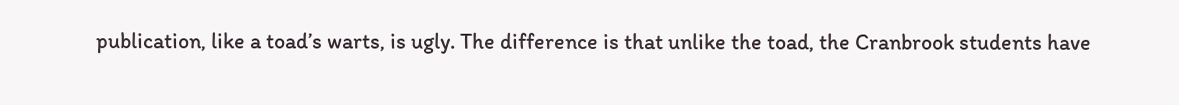publication, like a toad’s warts, is ugly. The difference is that unlike the toad, the Cranbrook students have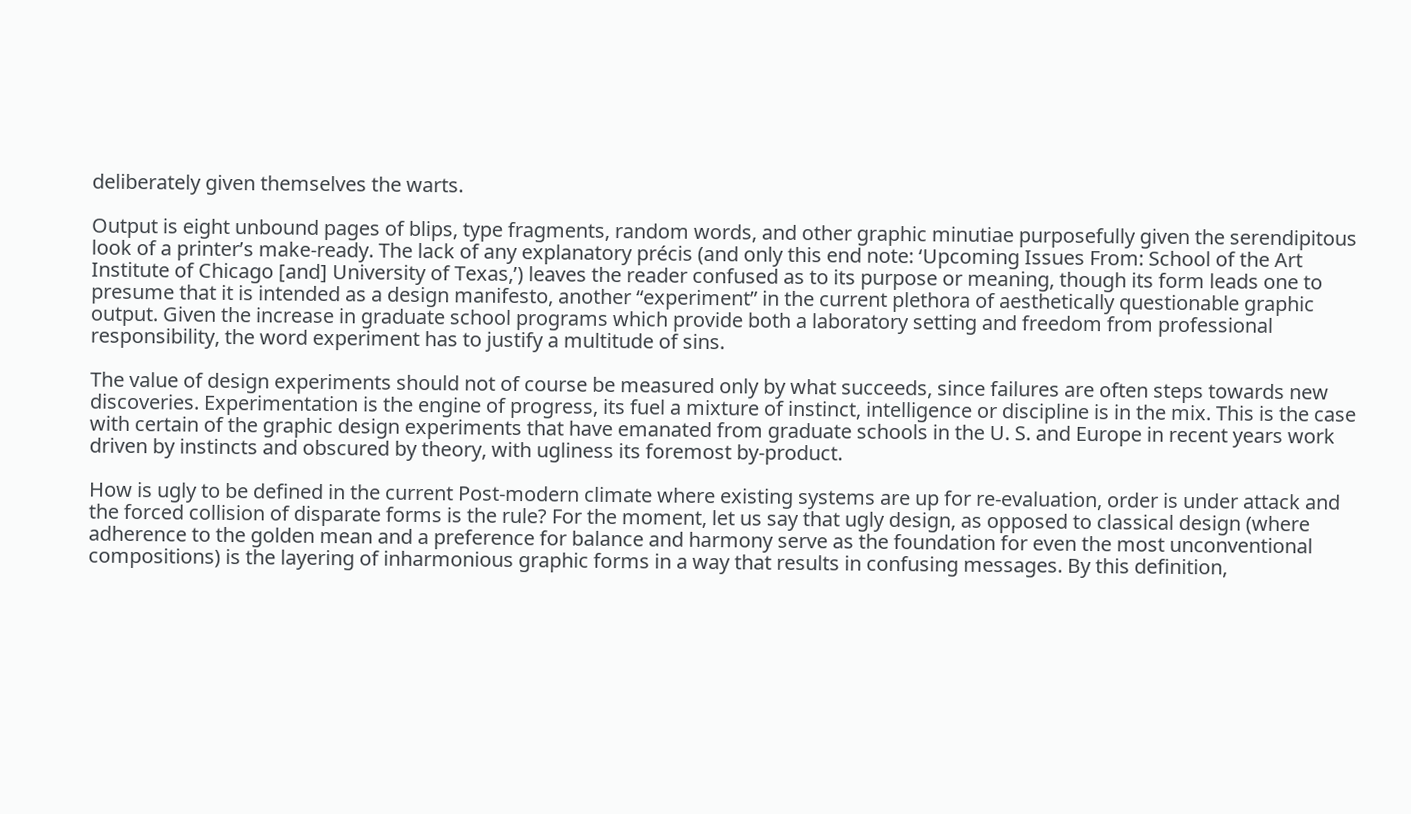deliberately given themselves the warts.

Output is eight unbound pages of blips, type fragments, random words, and other graphic minutiae purposefully given the serendipitous look of a printer’s make-ready. The lack of any explanatory précis (and only this end note: ‘Upcoming Issues From: School of the Art Institute of Chicago [and] University of Texas,’) leaves the reader confused as to its purpose or meaning, though its form leads one to presume that it is intended as a design manifesto, another “experiment” in the current plethora of aesthetically questionable graphic output. Given the increase in graduate school programs which provide both a laboratory setting and freedom from professional responsibility, the word experiment has to justify a multitude of sins.

The value of design experiments should not of course be measured only by what succeeds, since failures are often steps towards new discoveries. Experimentation is the engine of progress, its fuel a mixture of instinct, intelligence or discipline is in the mix. This is the case with certain of the graphic design experiments that have emanated from graduate schools in the U. S. and Europe in recent years work driven by instincts and obscured by theory, with ugliness its foremost by-product.

How is ugly to be defined in the current Post-modern climate where existing systems are up for re-evaluation, order is under attack and the forced collision of disparate forms is the rule? For the moment, let us say that ugly design, as opposed to classical design (where adherence to the golden mean and a preference for balance and harmony serve as the foundation for even the most unconventional compositions) is the layering of inharmonious graphic forms in a way that results in confusing messages. By this definition,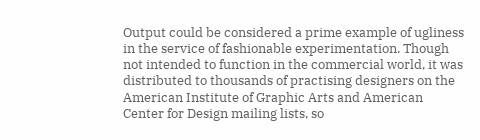Output could be considered a prime example of ugliness in the service of fashionable experimentation. Though not intended to function in the commercial world, it was distributed to thousands of practising designers on the American Institute of Graphic Arts and American Center for Design mailing lists, so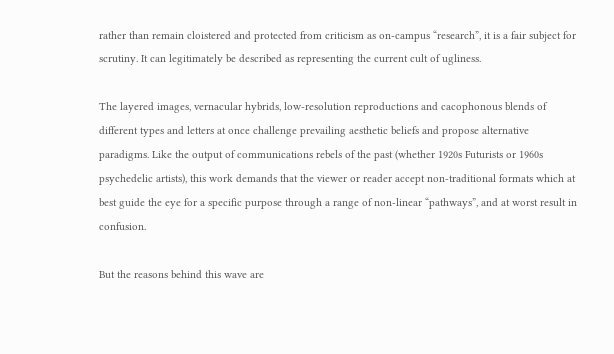rather than remain cloistered and protected from criticism as on-campus “research”, it is a fair subject for scrutiny. It can legitimately be described as representing the current cult of ugliness.

The layered images, vernacular hybrids, low-resolution reproductions and cacophonous blends of different types and letters at once challenge prevailing aesthetic beliefs and propose alternative paradigms. Like the output of communications rebels of the past (whether 1920s Futurists or 1960s psychedelic artists), this work demands that the viewer or reader accept non-traditional formats which at best guide the eye for a specific purpose through a range of non-linear “pathways”, and at worst result in confusion.

But the reasons behind this wave are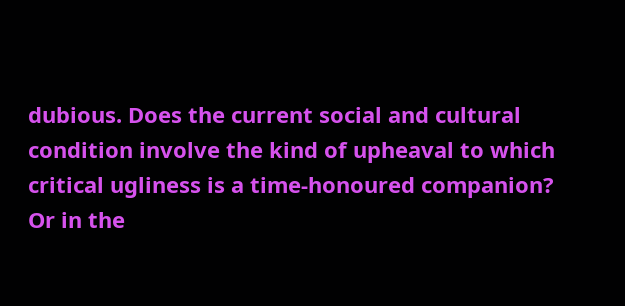dubious. Does the current social and cultural condition involve the kind of upheaval to which critical ugliness is a time-honoured companion? Or in the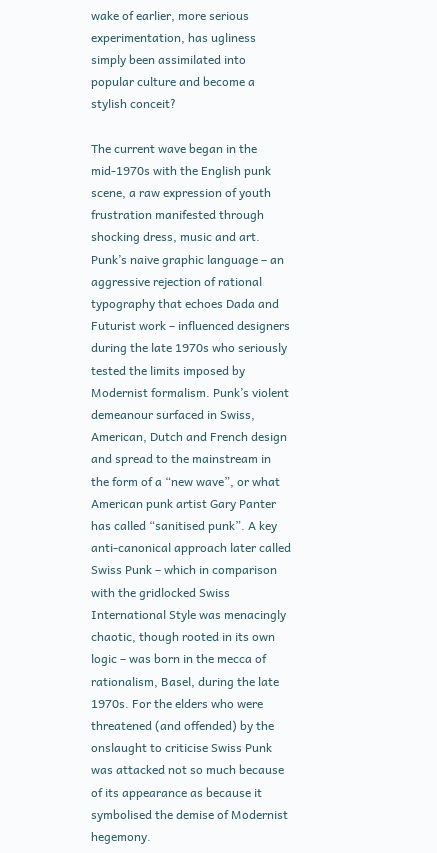wake of earlier, more serious experimentation, has ugliness simply been assimilated into popular culture and become a stylish conceit?

The current wave began in the mid-1970s with the English punk scene, a raw expression of youth frustration manifested through shocking dress, music and art. Punk’s naive graphic language – an aggressive rejection of rational typography that echoes Dada and Futurist work – influenced designers during the late 1970s who seriously tested the limits imposed by Modernist formalism. Punk’s violent demeanour surfaced in Swiss, American, Dutch and French design and spread to the mainstream in the form of a “new wave”, or what American punk artist Gary Panter has called “sanitised punk”. A key anti-canonical approach later called Swiss Punk – which in comparison with the gridlocked Swiss International Style was menacingly chaotic, though rooted in its own logic – was born in the mecca of rationalism, Basel, during the late 1970s. For the elders who were threatened (and offended) by the onslaught to criticise Swiss Punk was attacked not so much because of its appearance as because it symbolised the demise of Modernist hegemony.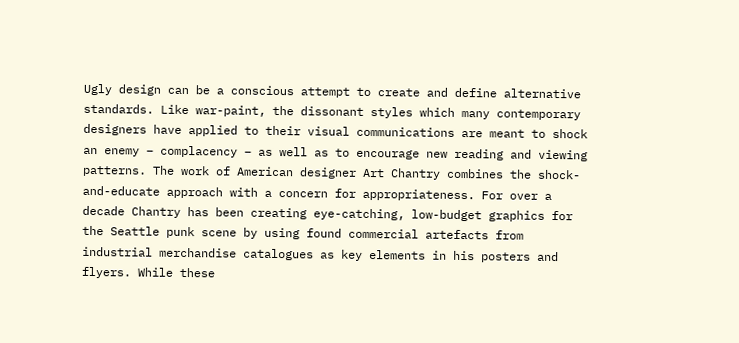Ugly design can be a conscious attempt to create and define alternative standards. Like war-paint, the dissonant styles which many contemporary designers have applied to their visual communications are meant to shock an enemy – complacency – as well as to encourage new reading and viewing patterns. The work of American designer Art Chantry combines the shock-and-educate approach with a concern for appropriateness. For over a decade Chantry has been creating eye-catching, low-budget graphics for the Seattle punk scene by using found commercial artefacts from industrial merchandise catalogues as key elements in his posters and flyers. While these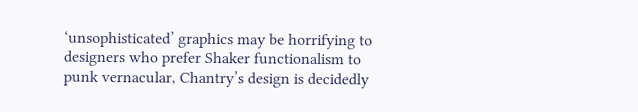‘unsophisticated’ graphics may be horrifying to designers who prefer Shaker functionalism to punk vernacular, Chantry’s design is decidedly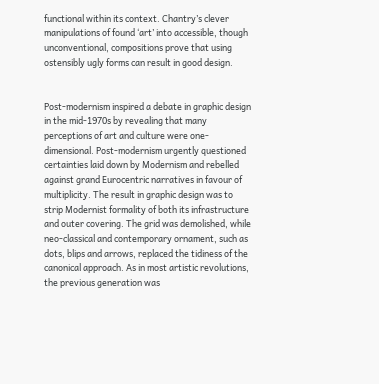functional within its context. Chantry’s clever manipulations of found ‘art’ into accessible, though unconventional, compositions prove that using ostensibly ugly forms can result in good design.


Post-modernism inspired a debate in graphic design in the mid-1970s by revealing that many perceptions of art and culture were one-dimensional. Post-modernism urgently questioned certainties laid down by Modernism and rebelled against grand Eurocentric narratives in favour of multiplicity. The result in graphic design was to strip Modernist formality of both its infrastructure and outer covering. The grid was demolished, while neo-classical and contemporary ornament, such as dots, blips and arrows, replaced the tidiness of the canonical approach. As in most artistic revolutions, the previous generation was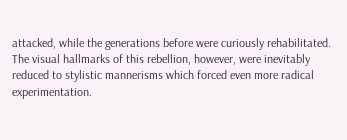attacked, while the generations before were curiously rehabilitated. The visual hallmarks of this rebellion, however, were inevitably reduced to stylistic mannerisms which forced even more radical experimentation.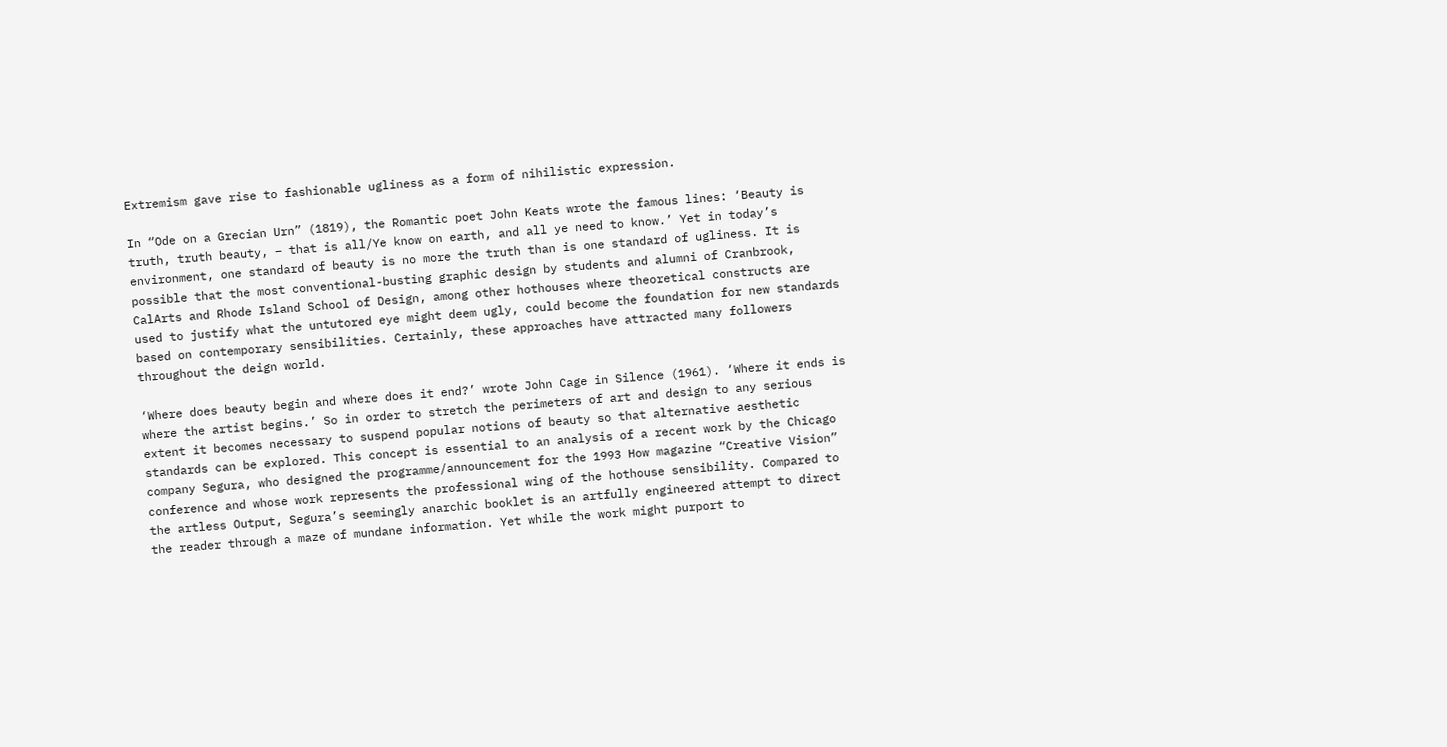Extremism gave rise to fashionable ugliness as a form of nihilistic expression.

In “Ode on a Grecian Urn” (1819), the Romantic poet John Keats wrote the famous lines: ‘Beauty is truth, truth beauty, – that is all/Ye know on earth, and all ye need to know.’ Yet in today’s environment, one standard of beauty is no more the truth than is one standard of ugliness. It is possible that the most conventional-busting graphic design by students and alumni of Cranbrook, CalArts and Rhode Island School of Design, among other hothouses where theoretical constructs are used to justify what the untutored eye might deem ugly, could become the foundation for new standards based on contemporary sensibilities. Certainly, these approaches have attracted many followers throughout the deign world.

‘Where does beauty begin and where does it end?’ wrote John Cage in Silence (1961). ‘Where it ends is where the artist begins.’ So in order to stretch the perimeters of art and design to any serious extent it becomes necessary to suspend popular notions of beauty so that alternative aesthetic standards can be explored. This concept is essential to an analysis of a recent work by the Chicago company Segura, who designed the programme/announcement for the 1993 How magazine “Creative Vision” conference and whose work represents the professional wing of the hothouse sensibility. Compared to the artless Output, Segura’s seemingly anarchic booklet is an artfully engineered attempt to direct the reader through a maze of mundane information. Yet while the work might purport to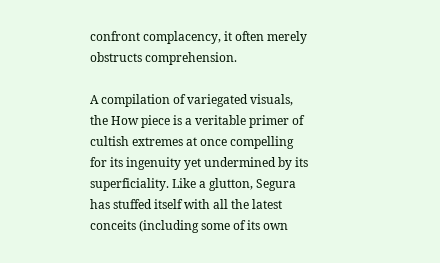confront complacency, it often merely obstructs comprehension.

A compilation of variegated visuals, the How piece is a veritable primer of cultish extremes at once compelling for its ingenuity yet undermined by its superficiality. Like a glutton, Segura has stuffed itself with all the latest conceits (including some of its own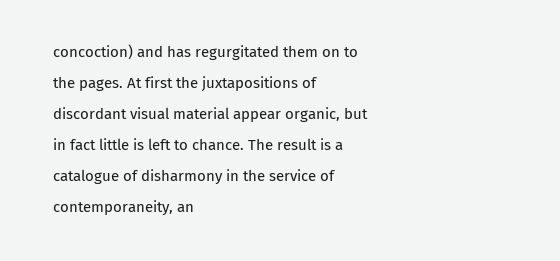concoction) and has regurgitated them on to the pages. At first the juxtapositions of discordant visual material appear organic, but in fact little is left to chance. The result is a catalogue of disharmony in the service of contemporaneity, an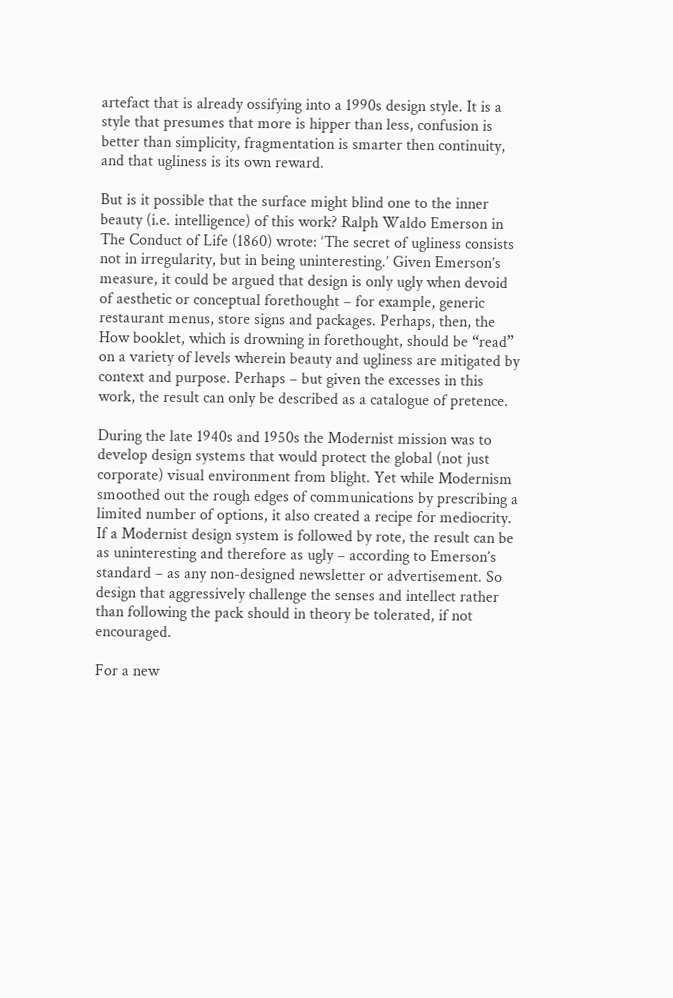artefact that is already ossifying into a 1990s design style. It is a style that presumes that more is hipper than less, confusion is better than simplicity, fragmentation is smarter then continuity, and that ugliness is its own reward.

But is it possible that the surface might blind one to the inner beauty (i.e. intelligence) of this work? Ralph Waldo Emerson in The Conduct of Life (1860) wrote: ‘The secret of ugliness consists not in irregularity, but in being uninteresting.’ Given Emerson’s measure, it could be argued that design is only ugly when devoid of aesthetic or conceptual forethought – for example, generic restaurant menus, store signs and packages. Perhaps, then, the How booklet, which is drowning in forethought, should be “read” on a variety of levels wherein beauty and ugliness are mitigated by context and purpose. Perhaps – but given the excesses in this work, the result can only be described as a catalogue of pretence.

During the late 1940s and 1950s the Modernist mission was to develop design systems that would protect the global (not just corporate) visual environment from blight. Yet while Modernism smoothed out the rough edges of communications by prescribing a limited number of options, it also created a recipe for mediocrity. If a Modernist design system is followed by rote, the result can be as uninteresting and therefore as ugly – according to Emerson’s standard – as any non-designed newsletter or advertisement. So design that aggressively challenge the senses and intellect rather than following the pack should in theory be tolerated, if not encouraged.

For a new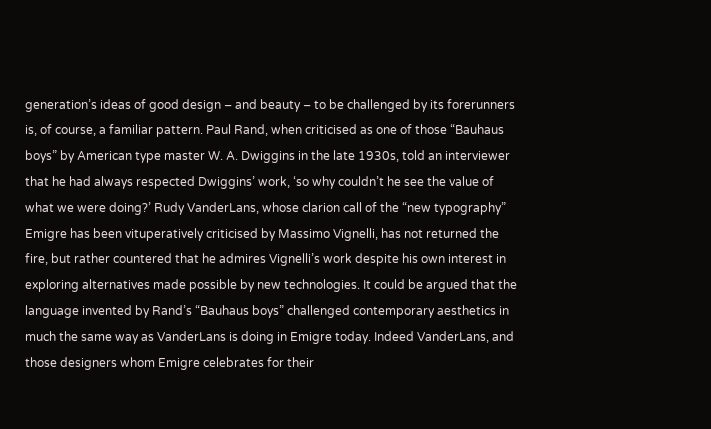generation’s ideas of good design – and beauty – to be challenged by its forerunners is, of course, a familiar pattern. Paul Rand, when criticised as one of those “Bauhaus boys” by American type master W. A. Dwiggins in the late 1930s, told an interviewer that he had always respected Dwiggins’ work, ‘so why couldn’t he see the value of what we were doing?’ Rudy VanderLans, whose clarion call of the “new typography” Emigre has been vituperatively criticised by Massimo Vignelli, has not returned the fire, but rather countered that he admires Vignelli’s work despite his own interest in exploring alternatives made possible by new technologies. It could be argued that the language invented by Rand’s “Bauhaus boys” challenged contemporary aesthetics in much the same way as VanderLans is doing in Emigre today. Indeed VanderLans, and those designers whom Emigre celebrates for their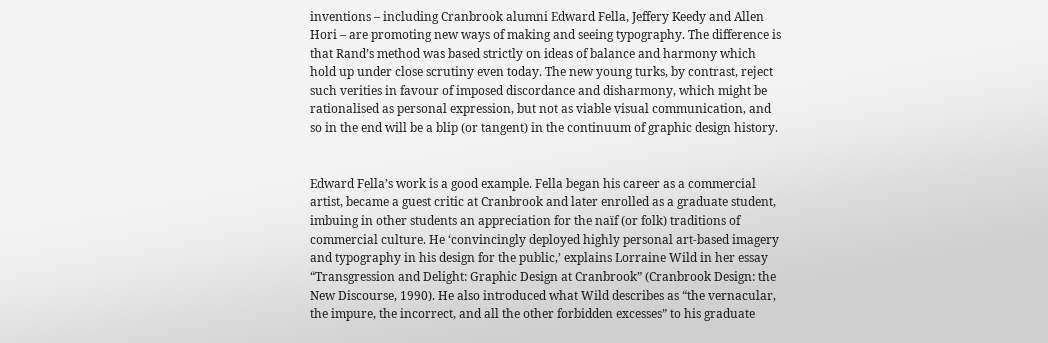inventions – including Cranbrook alumni Edward Fella, Jeffery Keedy and Allen Hori – are promoting new ways of making and seeing typography. The difference is that Rand’s method was based strictly on ideas of balance and harmony which hold up under close scrutiny even today. The new young turks, by contrast, reject such verities in favour of imposed discordance and disharmony, which might be rationalised as personal expression, but not as viable visual communication, and so in the end will be a blip (or tangent) in the continuum of graphic design history.


Edward Fella’s work is a good example. Fella began his career as a commercial artist, became a guest critic at Cranbrook and later enrolled as a graduate student, imbuing in other students an appreciation for the naïf (or folk) traditions of commercial culture. He ‘convincingly deployed highly personal art-based imagery and typography in his design for the public,’ explains Lorraine Wild in her essay “Transgression and Delight: Graphic Design at Cranbrook” (Cranbrook Design: the New Discourse, 1990). He also introduced what Wild describes as “the vernacular, the impure, the incorrect, and all the other forbidden excesses” to his graduate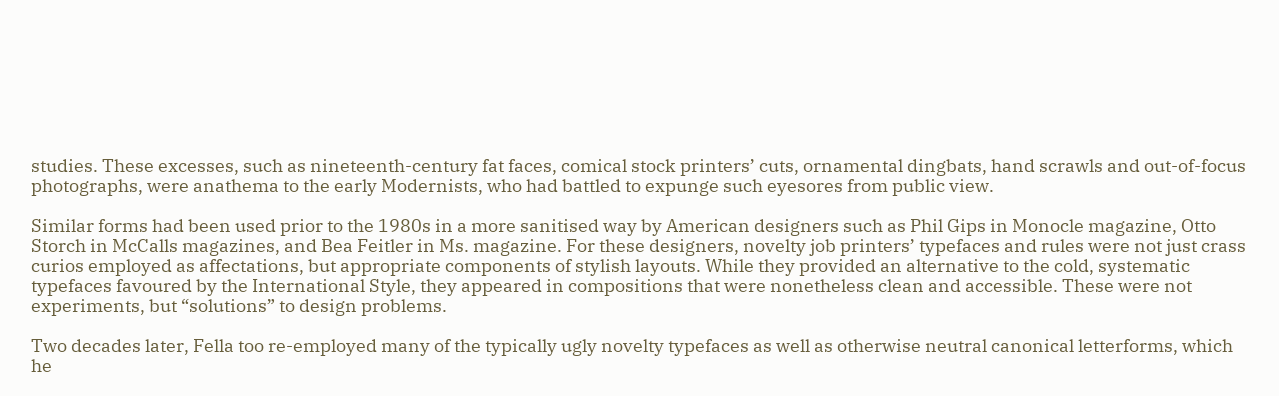studies. These excesses, such as nineteenth-century fat faces, comical stock printers’ cuts, ornamental dingbats, hand scrawls and out-of-focus photographs, were anathema to the early Modernists, who had battled to expunge such eyesores from public view.

Similar forms had been used prior to the 1980s in a more sanitised way by American designers such as Phil Gips in Monocle magazine, Otto Storch in McCalls magazines, and Bea Feitler in Ms. magazine. For these designers, novelty job printers’ typefaces and rules were not just crass curios employed as affectations, but appropriate components of stylish layouts. While they provided an alternative to the cold, systematic typefaces favoured by the International Style, they appeared in compositions that were nonetheless clean and accessible. These were not experiments, but “solutions” to design problems.

Two decades later, Fella too re-employed many of the typically ugly novelty typefaces as well as otherwise neutral canonical letterforms, which he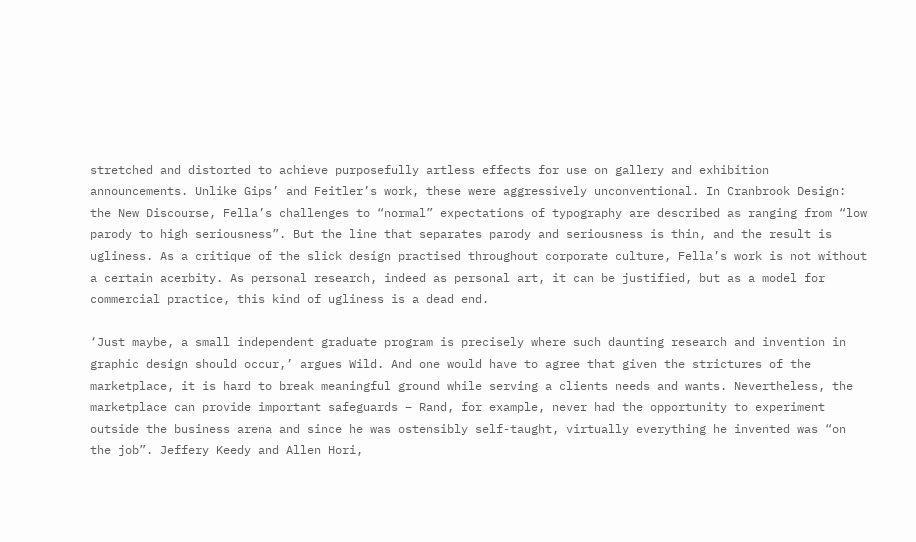stretched and distorted to achieve purposefully artless effects for use on gallery and exhibition announcements. Unlike Gips’ and Feitler’s work, these were aggressively unconventional. In Cranbrook Design: the New Discourse, Fella’s challenges to “normal” expectations of typography are described as ranging from “low parody to high seriousness”. But the line that separates parody and seriousness is thin, and the result is ugliness. As a critique of the slick design practised throughout corporate culture, Fella’s work is not without a certain acerbity. As personal research, indeed as personal art, it can be justified, but as a model for commercial practice, this kind of ugliness is a dead end.

‘Just maybe, a small independent graduate program is precisely where such daunting research and invention in graphic design should occur,’ argues Wild. And one would have to agree that given the strictures of the marketplace, it is hard to break meaningful ground while serving a clients needs and wants. Nevertheless, the marketplace can provide important safeguards – Rand, for example, never had the opportunity to experiment outside the business arena and since he was ostensibly self-taught, virtually everything he invented was “on the job”. Jeffery Keedy and Allen Hori,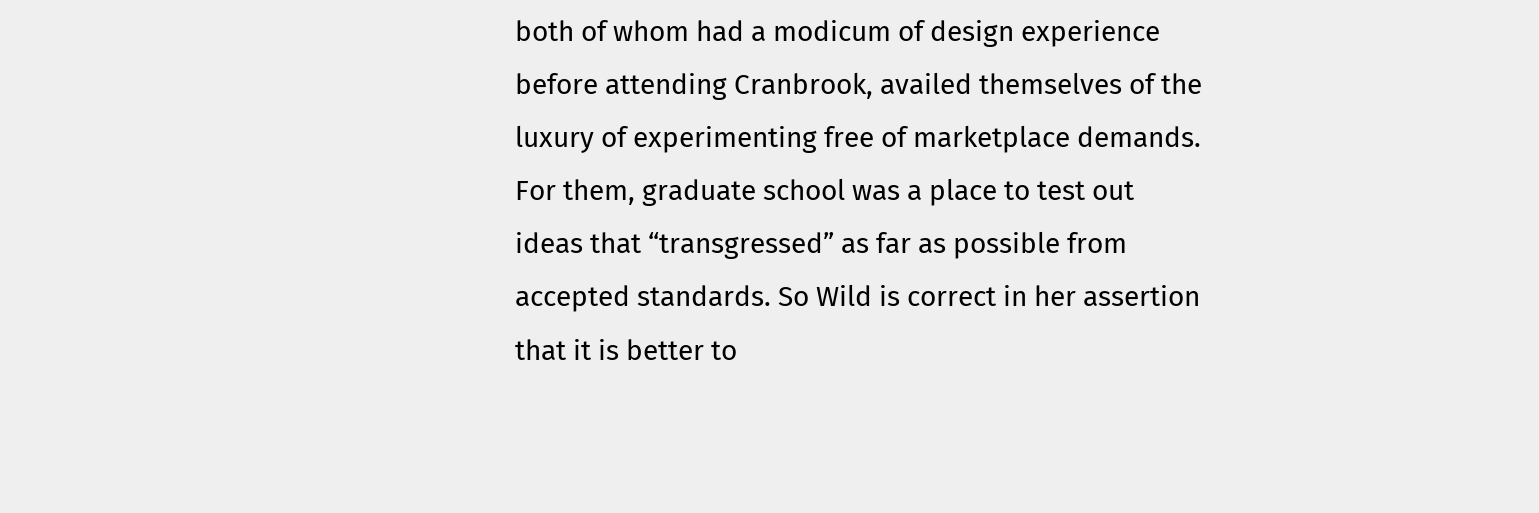both of whom had a modicum of design experience before attending Cranbrook, availed themselves of the luxury of experimenting free of marketplace demands. For them, graduate school was a place to test out ideas that “transgressed” as far as possible from accepted standards. So Wild is correct in her assertion that it is better to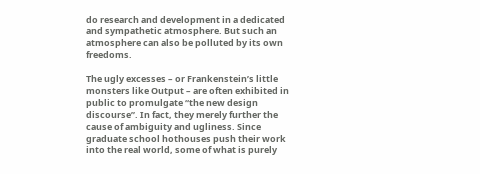do research and development in a dedicated and sympathetic atmosphere. But such an atmosphere can also be polluted by its own freedoms.

The ugly excesses – or Frankenstein’s little monsters like Output – are often exhibited in public to promulgate “the new design discourse”. In fact, they merely further the cause of ambiguity and ugliness. Since graduate school hothouses push their work into the real world, some of what is purely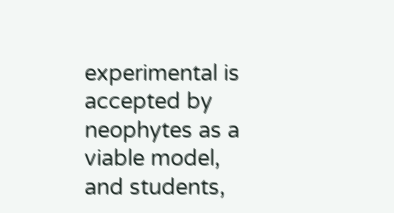experimental is accepted by neophytes as a viable model, and students,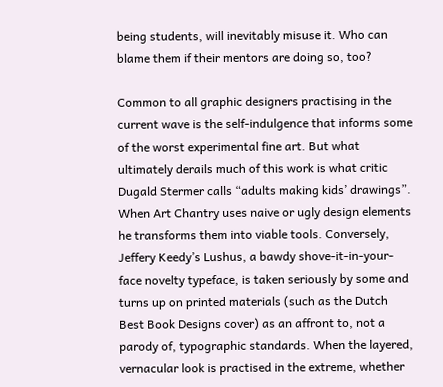being students, will inevitably misuse it. Who can blame them if their mentors are doing so, too?

Common to all graphic designers practising in the current wave is the self-indulgence that informs some of the worst experimental fine art. But what ultimately derails much of this work is what critic Dugald Stermer calls “adults making kids’ drawings”. When Art Chantry uses naive or ugly design elements he transforms them into viable tools. Conversely, Jeffery Keedy’s Lushus, a bawdy shove-it-in-your-face novelty typeface, is taken seriously by some and turns up on printed materials (such as the Dutch Best Book Designs cover) as an affront to, not a parody of, typographic standards. When the layered, vernacular look is practised in the extreme, whether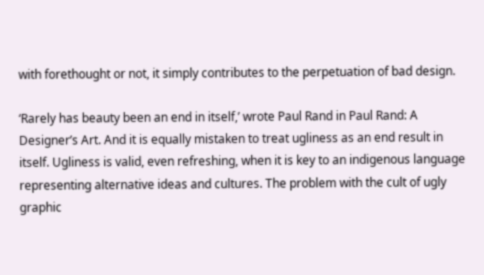with forethought or not, it simply contributes to the perpetuation of bad design.

‘Rarely has beauty been an end in itself,’ wrote Paul Rand in Paul Rand: A Designer’s Art. And it is equally mistaken to treat ugliness as an end result in itself. Ugliness is valid, even refreshing, when it is key to an indigenous language representing alternative ideas and cultures. The problem with the cult of ugly graphic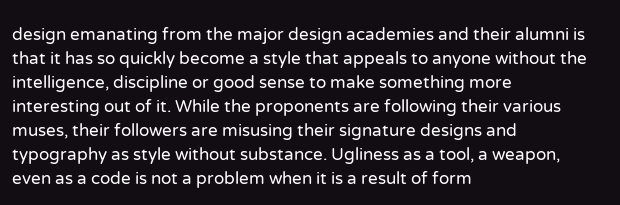design emanating from the major design academies and their alumni is that it has so quickly become a style that appeals to anyone without the intelligence, discipline or good sense to make something more interesting out of it. While the proponents are following their various muses, their followers are misusing their signature designs and typography as style without substance. Ugliness as a tool, a weapon, even as a code is not a problem when it is a result of form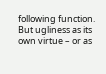following function. But ugliness as its own virtue – or as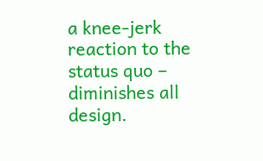a knee-jerk reaction to the status quo – diminishes all design.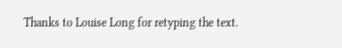Thanks to Louise Long for retyping the text.